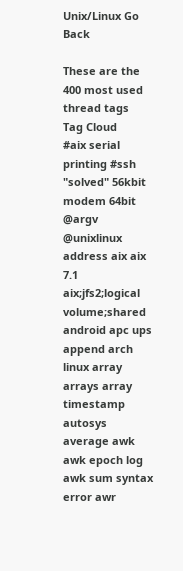Unix/Linux Go Back

These are the 400 most used thread tags
Tag Cloud
#aix serial printing #ssh "solved" 56kbit modem 64bit @argv @unixlinux address aix aix 7.1 aix;jfs2;logical volume;shared android apc ups append arch linux array arrays array timestamp autosys average awk awk epoch log awk sum syntax error awr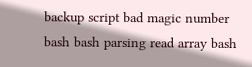backup script bad magic number bash bash parsing read array bash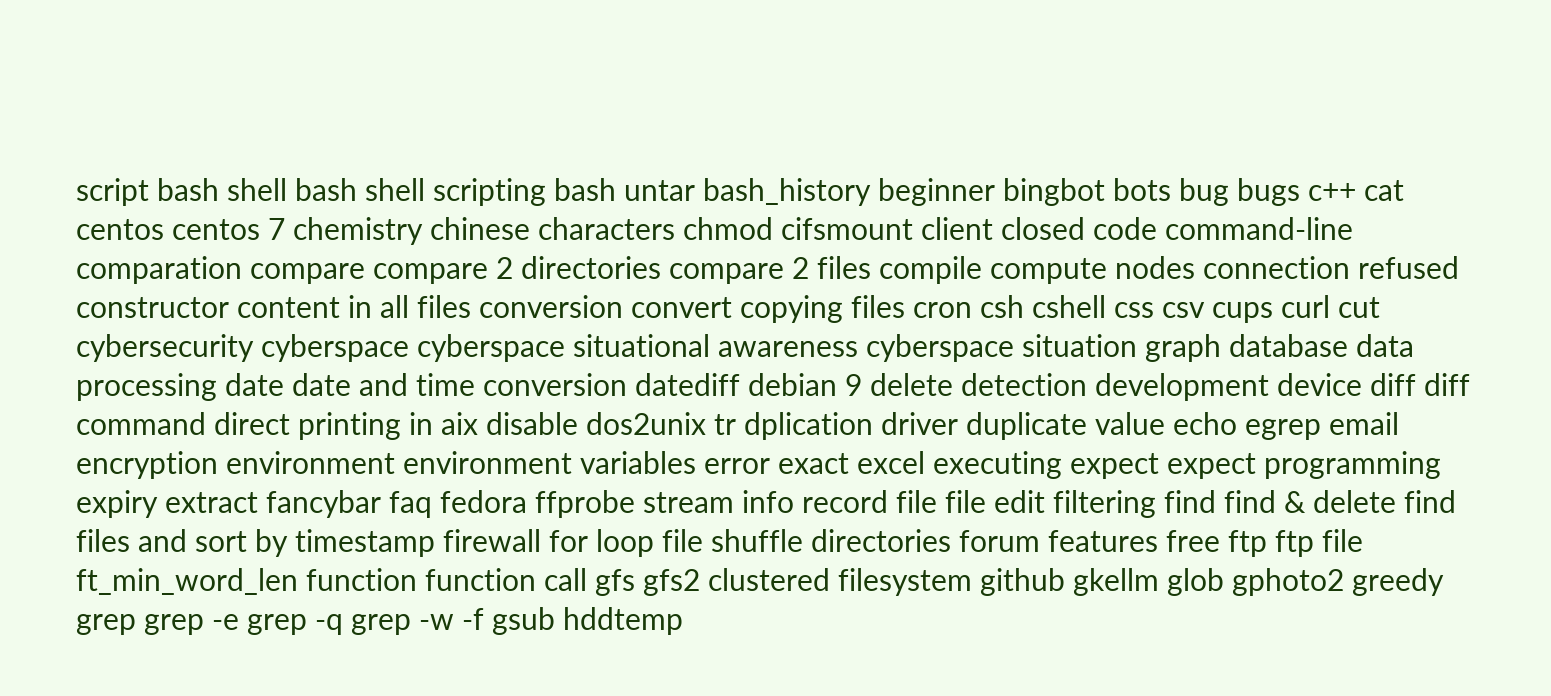script bash shell bash shell scripting bash untar bash_history beginner bingbot bots bug bugs c++ cat centos centos 7 chemistry chinese characters chmod cifsmount client closed code command-line comparation compare compare 2 directories compare 2 files compile compute nodes connection refused constructor content in all files conversion convert copying files cron csh cshell css csv cups curl cut cybersecurity cyberspace cyberspace situational awareness cyberspace situation graph database data processing date date and time conversion datediff debian 9 delete detection development device diff diff command direct printing in aix disable dos2unix tr dplication driver duplicate value echo egrep email encryption environment environment variables error exact excel executing expect expect programming expiry extract fancybar faq fedora ffprobe stream info record file file edit filtering find find & delete find files and sort by timestamp firewall for loop file shuffle directories forum features free ftp ftp file ft_min_word_len function function call gfs gfs2 clustered filesystem github gkellm glob gphoto2 greedy grep grep -e grep -q grep -w -f gsub hddtemp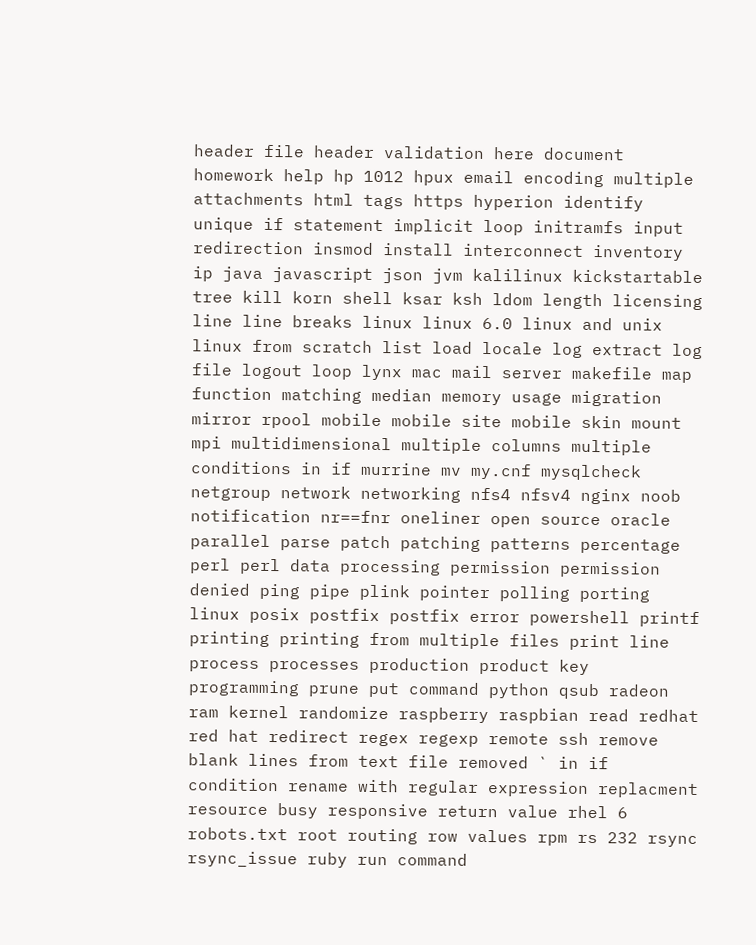header file header validation here document homework help hp 1012 hpux email encoding multiple attachments html tags https hyperion identify unique if statement implicit loop initramfs input redirection insmod install interconnect inventory ip java javascript json jvm kalilinux kickstartable tree kill korn shell ksar ksh ldom length licensing line line breaks linux linux 6.0 linux and unix linux from scratch list load locale log extract log file logout loop lynx mac mail server makefile map function matching median memory usage migration mirror rpool mobile mobile site mobile skin mount mpi multidimensional multiple columns multiple conditions in if murrine mv my.cnf mysqlcheck netgroup network networking nfs4 nfsv4 nginx noob notification nr==fnr oneliner open source oracle parallel parse patch patching patterns percentage perl perl data processing permission permission denied ping pipe plink pointer polling porting linux posix postfix postfix error powershell printf printing printing from multiple files print line process processes production product key programming prune put command python qsub radeon ram kernel randomize raspberry raspbian read redhat red hat redirect regex regexp remote ssh remove blank lines from text file removed ` in if condition rename with regular expression replacment resource busy responsive return value rhel 6 robots.txt root routing row values rpm rs 232 rsync rsync_issue ruby run command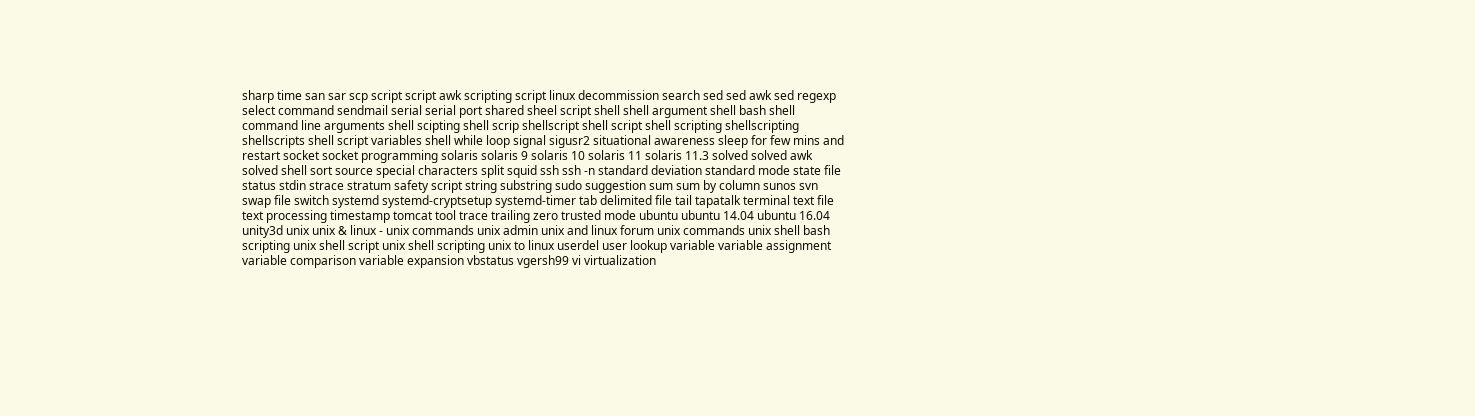sharp time san sar scp script script awk scripting script linux decommission search sed sed awk sed regexp select command sendmail serial serial port shared sheel script shell shell argument shell bash shell command line arguments shell scipting shell scrip shellscript shell script shell scripting shellscripting shellscripts shell script variables shell while loop signal sigusr2 situational awareness sleep for few mins and restart socket socket programming solaris solaris 9 solaris 10 solaris 11 solaris 11.3 solved solved awk solved shell sort source special characters split squid ssh ssh -n standard deviation standard mode state file status stdin strace stratum safety script string substring sudo suggestion sum sum by column sunos svn swap file switch systemd systemd-cryptsetup systemd-timer tab delimited file tail tapatalk terminal text file text processing timestamp tomcat tool trace trailing zero trusted mode ubuntu ubuntu 14.04 ubuntu 16.04 unity3d unix unix & linux - unix commands unix admin unix and linux forum unix commands unix shell bash scripting unix shell script unix shell scripting unix to linux userdel user lookup variable variable assignment variable comparison variable expansion vbstatus vgersh99 vi virtualization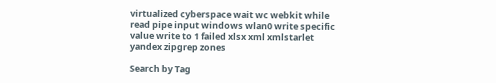virtualized cyberspace wait wc webkit while read pipe input windows wlan0 write specific value write to 1 failed xlsx xml xmlstarlet yandex zipgrep zones

Search by Tag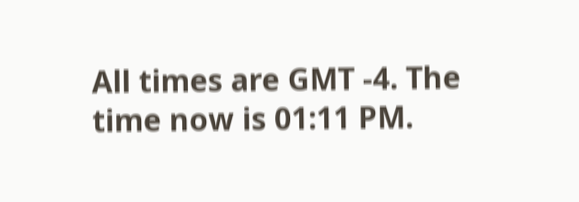All times are GMT -4. The time now is 01:11 PM.